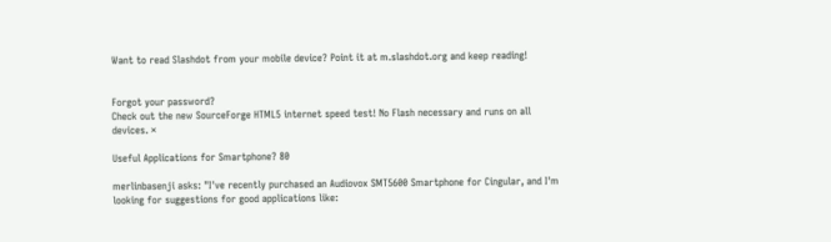Want to read Slashdot from your mobile device? Point it at m.slashdot.org and keep reading!


Forgot your password?
Check out the new SourceForge HTML5 internet speed test! No Flash necessary and runs on all devices. ×

Useful Applications for Smartphone? 80

merlinbasenji asks: "I've recently purchased an Audiovox SMT5600 Smartphone for Cingular, and I'm looking for suggestions for good applications like: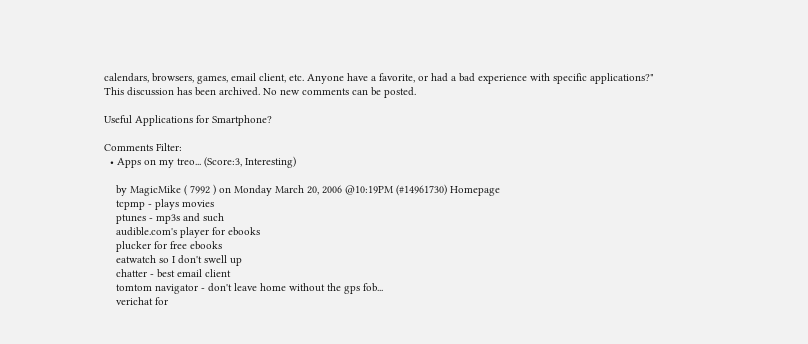calendars, browsers, games, email client, etc. Anyone have a favorite, or had a bad experience with specific applications?"
This discussion has been archived. No new comments can be posted.

Useful Applications for Smartphone?

Comments Filter:
  • Apps on my treo... (Score:3, Interesting)

    by MagicMike ( 7992 ) on Monday March 20, 2006 @10:19PM (#14961730) Homepage
    tcpmp - plays movies
    ptunes - mp3s and such
    audible.com's player for ebooks
    plucker for free ebooks
    eatwatch so I don't swell up
    chatter - best email client
    tomtom navigator - don't leave home without the gps fob...
    verichat for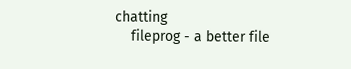chatting
    fileprog - a better file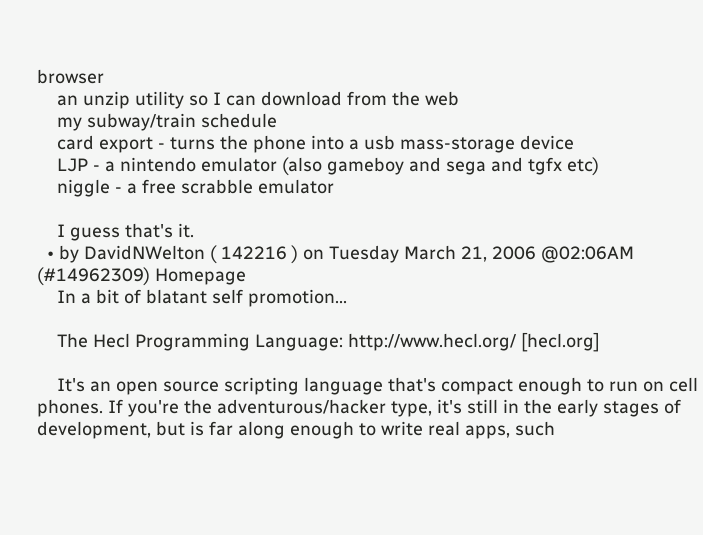browser
    an unzip utility so I can download from the web
    my subway/train schedule
    card export - turns the phone into a usb mass-storage device
    LJP - a nintendo emulator (also gameboy and sega and tgfx etc)
    niggle - a free scrabble emulator

    I guess that's it.
  • by DavidNWelton ( 142216 ) on Tuesday March 21, 2006 @02:06AM (#14962309) Homepage
    In a bit of blatant self promotion...

    The Hecl Programming Language: http://www.hecl.org/ [hecl.org]

    It's an open source scripting language that's compact enough to run on cell phones. If you're the adventurous/hacker type, it's still in the early stages of development, but is far along enough to write real apps, such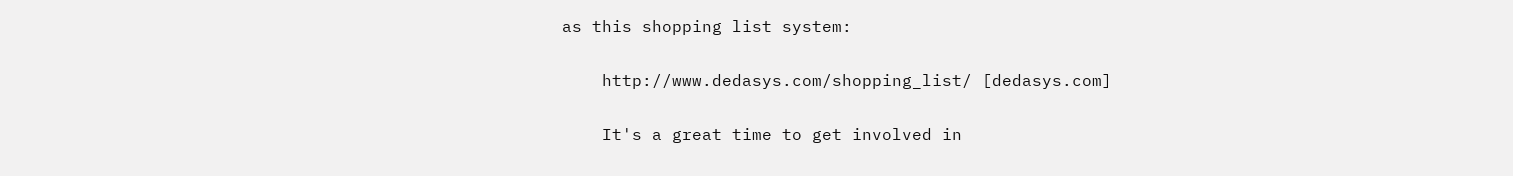as this shopping list system:

    http://www.dedasys.com/shopping_list/ [dedasys.com]

    It's a great time to get involved in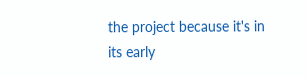the project because it's in its early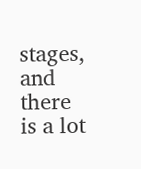stages, and there is a lot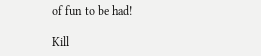of fun to be had!

Kill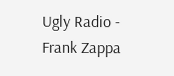Ugly Radio - Frank Zappa